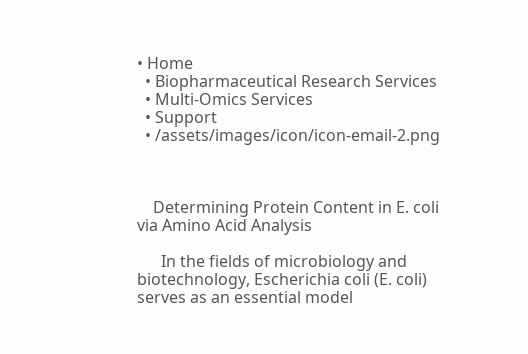• Home
  • Biopharmaceutical Research Services
  • Multi-Omics Services
  • Support
  • /assets/images/icon/icon-email-2.png



    Determining Protein Content in E. coli via Amino Acid Analysis

      In the fields of microbiology and biotechnology, Escherichia coli (E. coli) serves as an essential model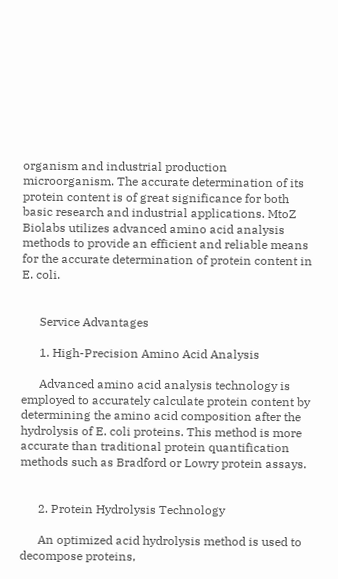organism and industrial production microorganism. The accurate determination of its protein content is of great significance for both basic research and industrial applications. MtoZ Biolabs utilizes advanced amino acid analysis methods to provide an efficient and reliable means for the accurate determination of protein content in E. coli.


      Service Advantages

      1. High-Precision Amino Acid Analysis

      Advanced amino acid analysis technology is employed to accurately calculate protein content by determining the amino acid composition after the hydrolysis of E. coli proteins. This method is more accurate than traditional protein quantification methods such as Bradford or Lowry protein assays.


      2. Protein Hydrolysis Technology

      An optimized acid hydrolysis method is used to decompose proteins,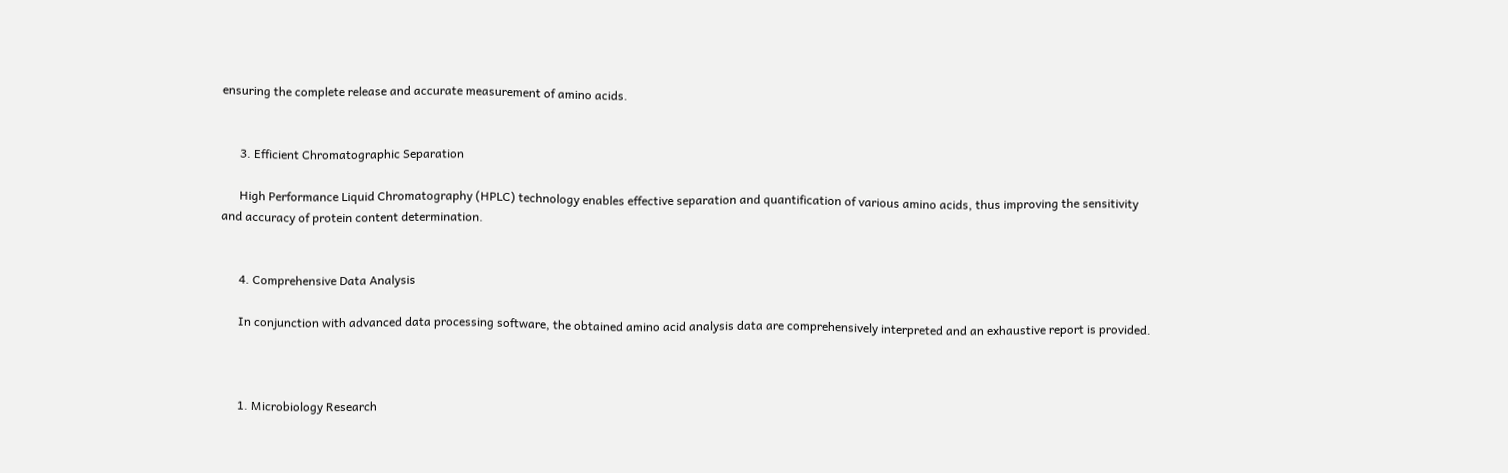ensuring the complete release and accurate measurement of amino acids.


      3. Efficient Chromatographic Separation

      High Performance Liquid Chromatography (HPLC) technology enables effective separation and quantification of various amino acids, thus improving the sensitivity and accuracy of protein content determination.


      4. Comprehensive Data Analysis

      In conjunction with advanced data processing software, the obtained amino acid analysis data are comprehensively interpreted and an exhaustive report is provided.



      1. Microbiology Research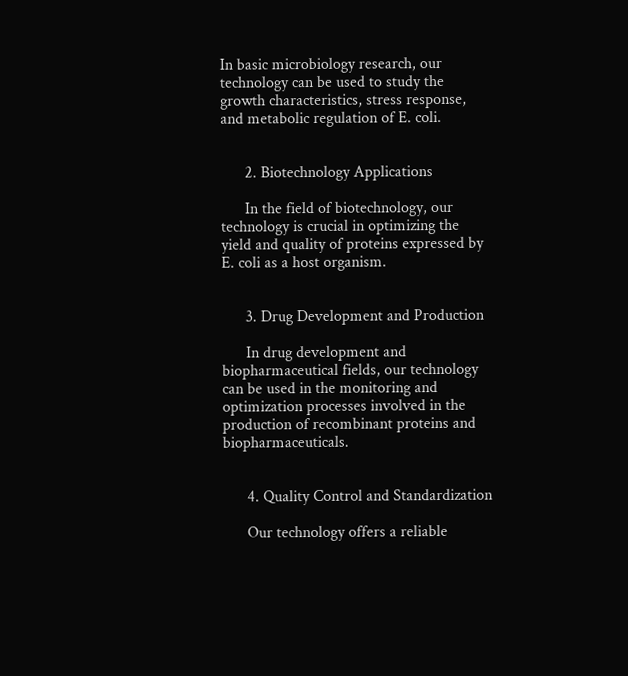In basic microbiology research, our technology can be used to study the growth characteristics, stress response, and metabolic regulation of E. coli.


      2. Biotechnology Applications

      In the field of biotechnology, our technology is crucial in optimizing the yield and quality of proteins expressed by E. coli as a host organism.


      3. Drug Development and Production

      In drug development and biopharmaceutical fields, our technology can be used in the monitoring and optimization processes involved in the production of recombinant proteins and biopharmaceuticals.


      4. Quality Control and Standardization

      Our technology offers a reliable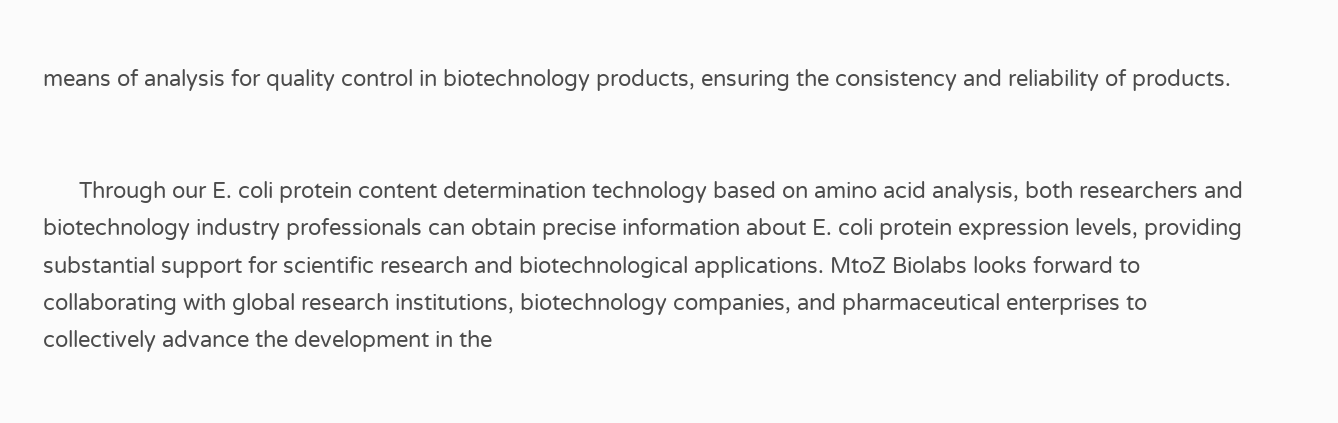means of analysis for quality control in biotechnology products, ensuring the consistency and reliability of products.


      Through our E. coli protein content determination technology based on amino acid analysis, both researchers and biotechnology industry professionals can obtain precise information about E. coli protein expression levels, providing substantial support for scientific research and biotechnological applications. MtoZ Biolabs looks forward to collaborating with global research institutions, biotechnology companies, and pharmaceutical enterprises to collectively advance the development in the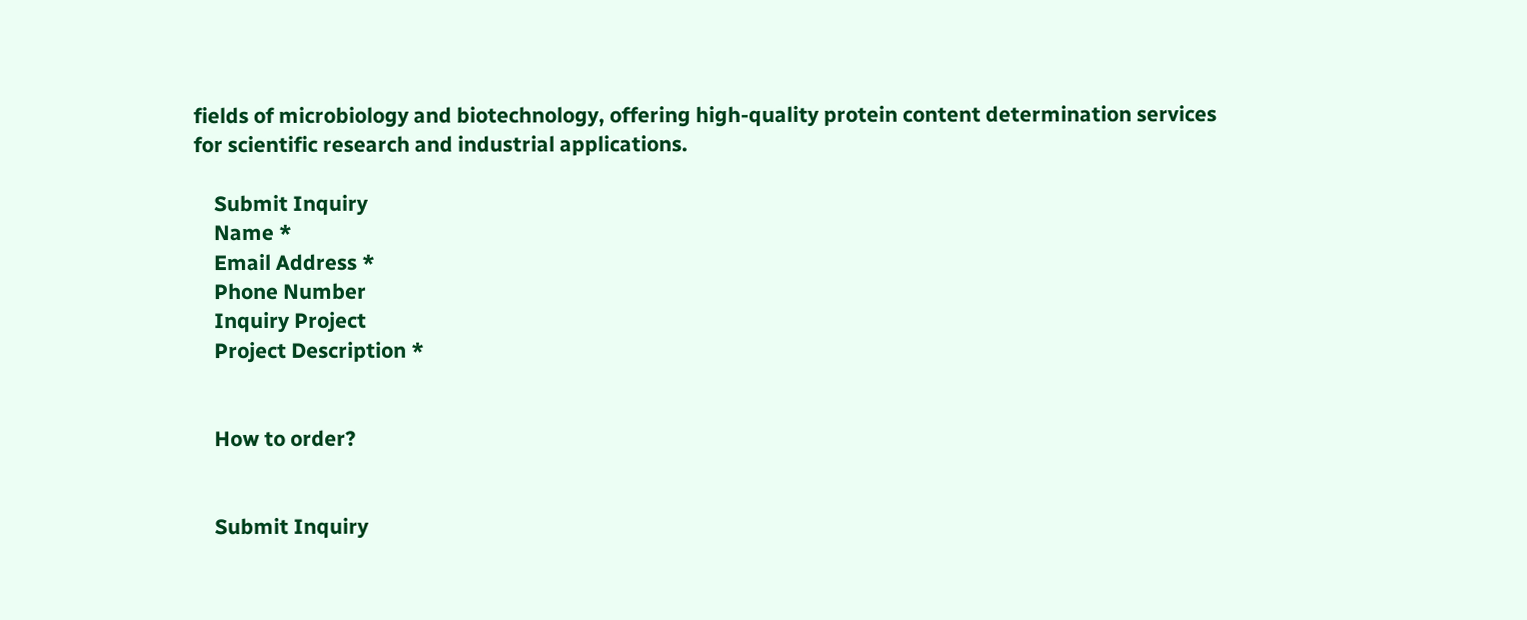fields of microbiology and biotechnology, offering high-quality protein content determination services for scientific research and industrial applications.

    Submit Inquiry
    Name *
    Email Address *
    Phone Number
    Inquiry Project
    Project Description *


    How to order?


    Submit Inquiry